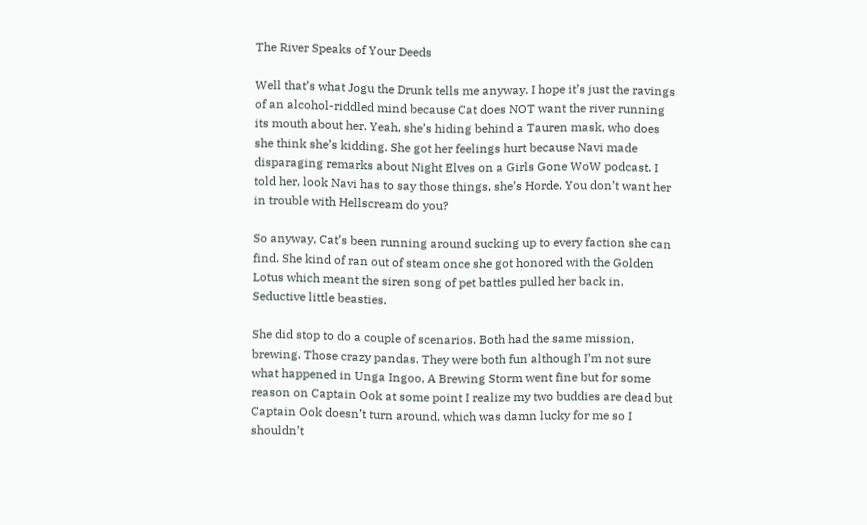The River Speaks of Your Deeds

Well that’s what Jogu the Drunk tells me anyway. I hope it’s just the ravings of an alcohol-riddled mind because Cat does NOT want the river running its mouth about her. Yeah, she’s hiding behind a Tauren mask, who does she think she’s kidding. She got her feelings hurt because Navi made disparaging remarks about Night Elves on a Girls Gone WoW podcast. I told her, look Navi has to say those things, she’s Horde. You don’t want her in trouble with Hellscream do you?

So anyway, Cat’s been running around sucking up to every faction she can find. She kind of ran out of steam once she got honored with the Golden Lotus which meant the siren song of pet battles pulled her back in. Seductive little beasties.

She did stop to do a couple of scenarios. Both had the same mission, brewing. Those crazy pandas. They were both fun although I’m not sure what happened in Unga Ingoo, A Brewing Storm went fine but for some reason on Captain Ook at some point I realize my two buddies are dead but Captain Ook doesn’t turn around, which was damn lucky for me so I shouldn’t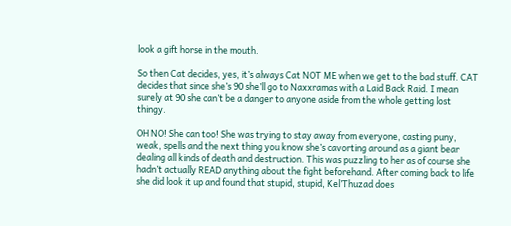look a gift horse in the mouth.

So then Cat decides, yes, it’s always Cat NOT ME when we get to the bad stuff. CAT decides that since she’s 90 she’ll go to Naxxramas with a Laid Back Raid. I mean surely at 90 she can’t be a danger to anyone aside from the whole getting lost thingy.

OH NO! She can too! She was trying to stay away from everyone, casting puny, weak, spells and the next thing you know she’s cavorting around as a giant bear dealing all kinds of death and destruction. This was puzzling to her as of course she hadn’t actually READ anything about the fight beforehand. After coming back to life she did look it up and found that stupid, stupid, Kel’Thuzad does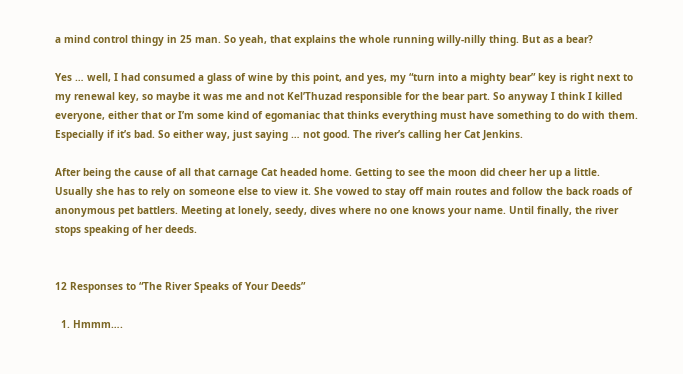a mind control thingy in 25 man. So yeah, that explains the whole running willy-nilly thing. But as a bear?

Yes … well, I had consumed a glass of wine by this point, and yes, my “turn into a mighty bear” key is right next to my renewal key, so maybe it was me and not Kel’Thuzad responsible for the bear part. So anyway I think I killed everyone, either that or I’m some kind of egomaniac that thinks everything must have something to do with them. Especially if it’s bad. So either way, just saying … not good. The river’s calling her Cat Jenkins.

After being the cause of all that carnage Cat headed home. Getting to see the moon did cheer her up a little. Usually she has to rely on someone else to view it. She vowed to stay off main routes and follow the back roads of anonymous pet battlers. Meeting at lonely, seedy, dives where no one knows your name. Until finally, the river stops speaking of her deeds.


12 Responses to “The River Speaks of Your Deeds”

  1. Hmmm….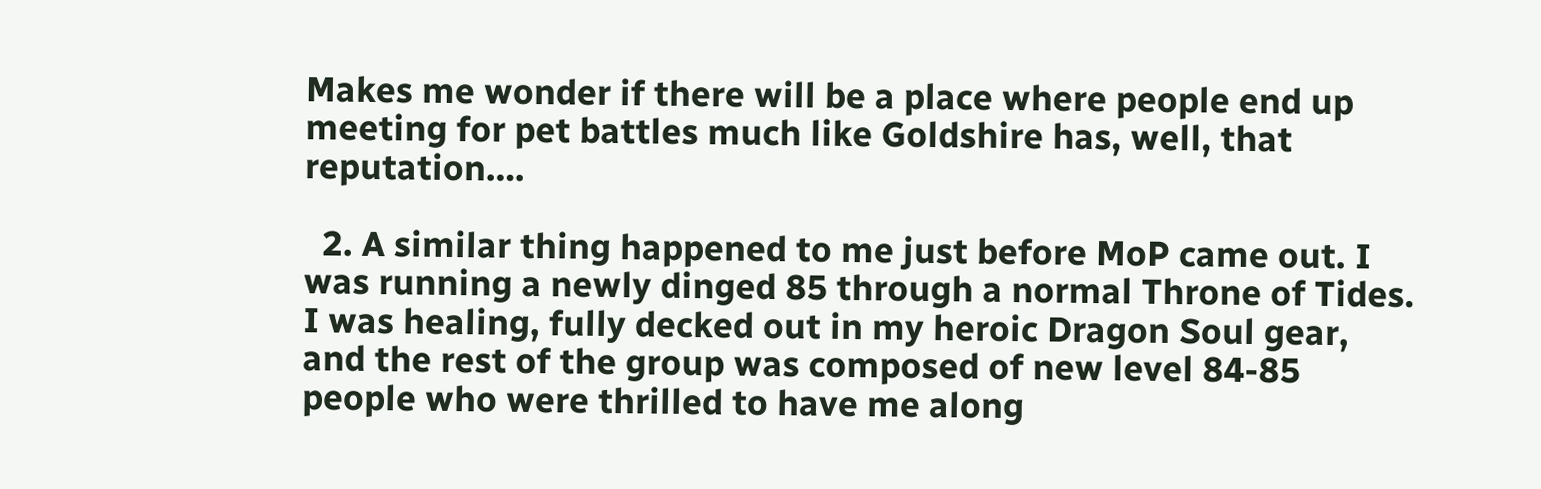Makes me wonder if there will be a place where people end up meeting for pet battles much like Goldshire has, well, that reputation….

  2. A similar thing happened to me just before MoP came out. I was running a newly dinged 85 through a normal Throne of Tides. I was healing, fully decked out in my heroic Dragon Soul gear, and the rest of the group was composed of new level 84-85 people who were thrilled to have me along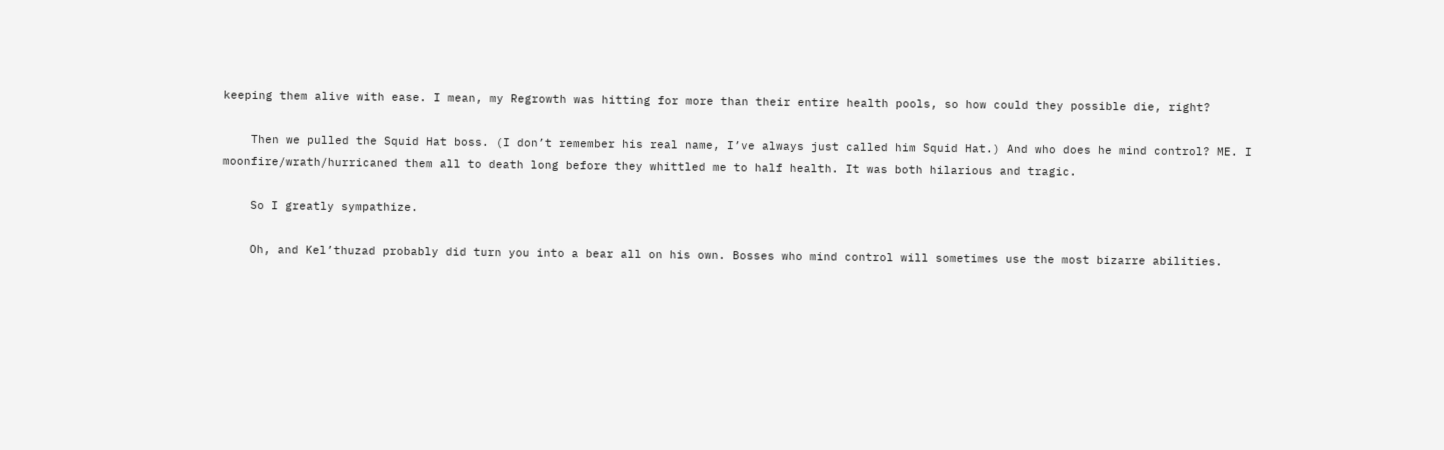keeping them alive with ease. I mean, my Regrowth was hitting for more than their entire health pools, so how could they possible die, right?

    Then we pulled the Squid Hat boss. (I don’t remember his real name, I’ve always just called him Squid Hat.) And who does he mind control? ME. I moonfire/wrath/hurricaned them all to death long before they whittled me to half health. It was both hilarious and tragic.

    So I greatly sympathize.

    Oh, and Kel’thuzad probably did turn you into a bear all on his own. Bosses who mind control will sometimes use the most bizarre abilities.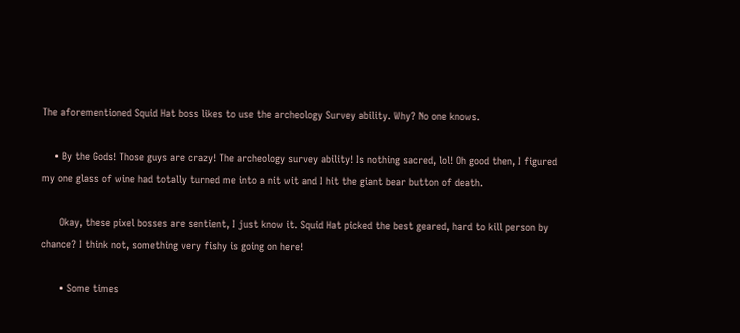The aforementioned Squid Hat boss likes to use the archeology Survey ability. Why? No one knows.

    • By the Gods! Those guys are crazy! The archeology survey ability! Is nothing sacred, lol! Oh good then, I figured my one glass of wine had totally turned me into a nit wit and I hit the giant bear button of death.

      Okay, these pixel bosses are sentient, I just know it. Squid Hat picked the best geared, hard to kill person by chance? I think not, something very fishy is going on here!

      • Some times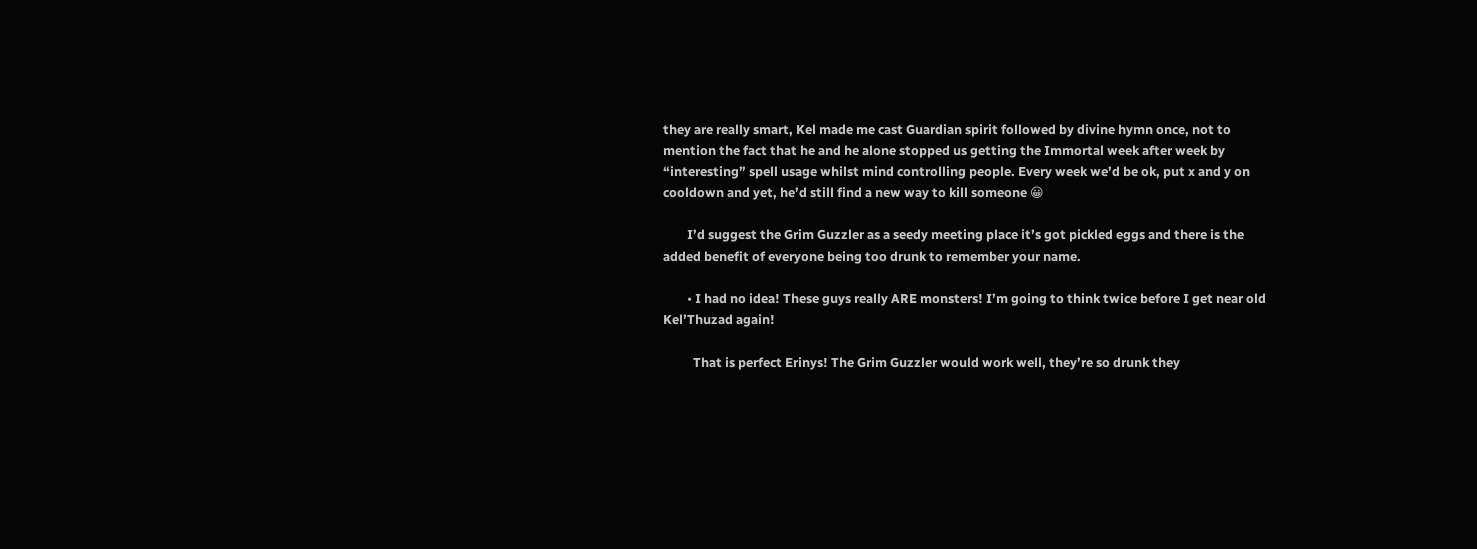they are really smart, Kel made me cast Guardian spirit followed by divine hymn once, not to mention the fact that he and he alone stopped us getting the Immortal week after week by “interesting” spell usage whilst mind controlling people. Every week we’d be ok, put x and y on cooldown and yet, he’d still find a new way to kill someone 😀

        I’d suggest the Grim Guzzler as a seedy meeting place it’s got pickled eggs and there is the added benefit of everyone being too drunk to remember your name.

        • I had no idea! These guys really ARE monsters! I’m going to think twice before I get near old Kel’Thuzad again!

          That is perfect Erinys! The Grim Guzzler would work well, they’re so drunk they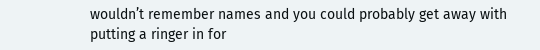wouldn’t remember names and you could probably get away with putting a ringer in for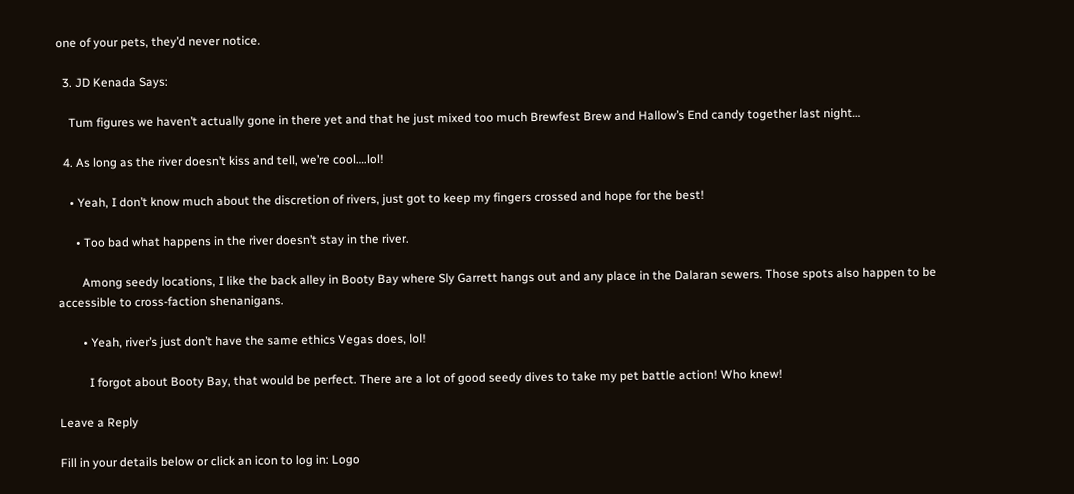one of your pets, they’d never notice.

  3. JD Kenada Says:

    Tum figures we haven’t actually gone in there yet and that he just mixed too much Brewfest Brew and Hallow’s End candy together last night…

  4. As long as the river doesn’t kiss and tell, we’re cool….lol!

    • Yeah, I don’t know much about the discretion of rivers, just got to keep my fingers crossed and hope for the best!

      • Too bad what happens in the river doesn’t stay in the river.

        Among seedy locations, I like the back alley in Booty Bay where Sly Garrett hangs out and any place in the Dalaran sewers. Those spots also happen to be accessible to cross-faction shenanigans.

        • Yeah, river’s just don’t have the same ethics Vegas does, lol!

          I forgot about Booty Bay, that would be perfect. There are a lot of good seedy dives to take my pet battle action! Who knew!

Leave a Reply

Fill in your details below or click an icon to log in: Logo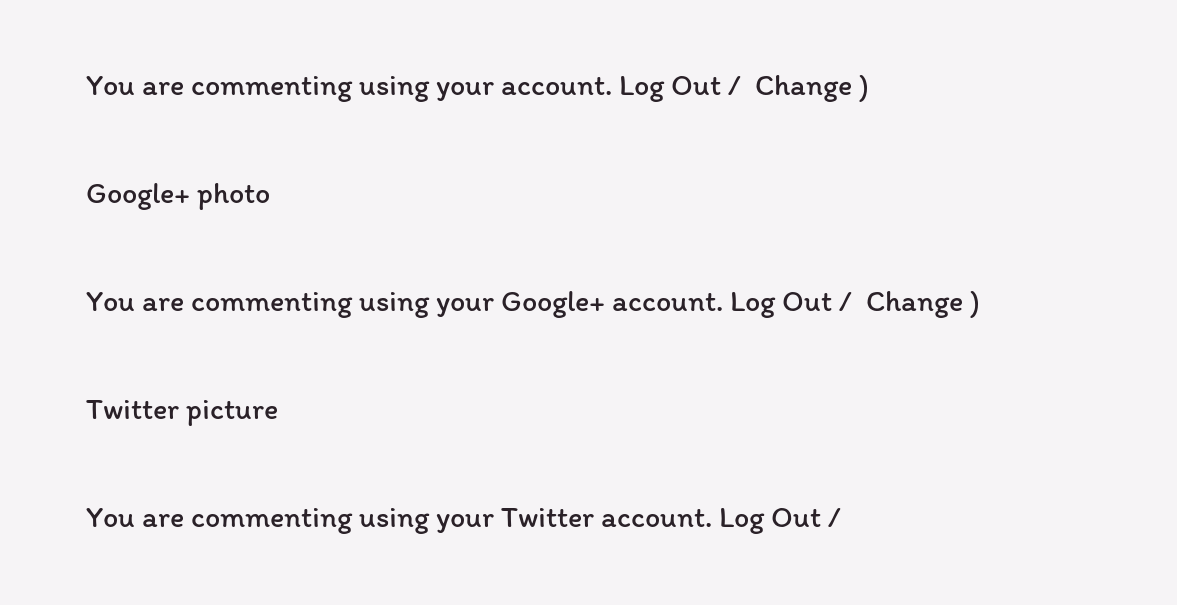You are commenting using your account. Log Out /  Change )

Google+ photo

You are commenting using your Google+ account. Log Out /  Change )

Twitter picture

You are commenting using your Twitter account. Log Out /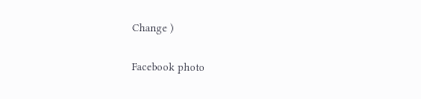Change )

Facebook photo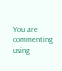You are commenting using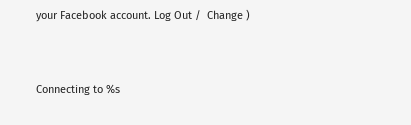your Facebook account. Log Out /  Change )


Connecting to %s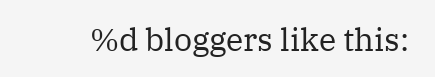%d bloggers like this: